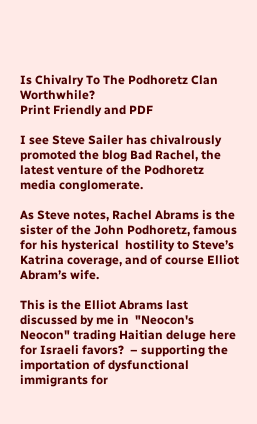Is Chivalry To The Podhoretz Clan Worthwhile?
Print Friendly and PDF

I see Steve Sailer has chivalrously promoted the blog Bad Rachel, the latest venture of the Podhoretz media conglomerate.

As Steve notes, Rachel Abrams is the sister of the John Podhoretz, famous for his hysterical  hostility to Steve’s Katrina coverage, and of course Elliot Abram’s wife.

This is the Elliot Abrams last discussed by me in  "Neocon's Neocon" trading Haitian deluge here for Israeli favors?  – supporting the importation of dysfunctional immigrants for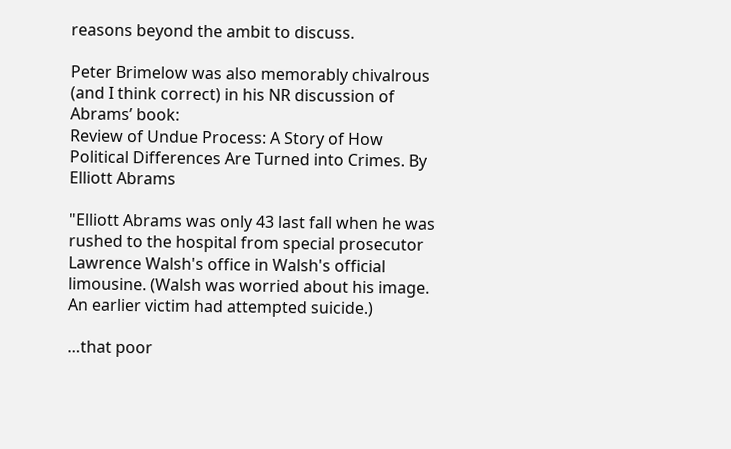reasons beyond the ambit to discuss.

Peter Brimelow was also memorably chivalrous (and I think correct) in his NR discussion of Abrams’ book:
Review of Undue Process: A Story of How Political Differences Are Turned into Crimes. By Elliott Abrams

"Elliott Abrams was only 43 last fall when he was rushed to the hospital from special prosecutor Lawrence Walsh's office in Walsh's official limousine. (Walsh was worried about his image. An earlier victim had attempted suicide.)

…that poor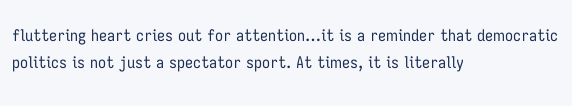fluttering heart cries out for attention…it is a reminder that democratic politics is not just a spectator sport. At times, it is literally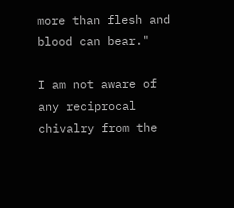more than flesh and blood can bear."

I am not aware of any reciprocal chivalry from the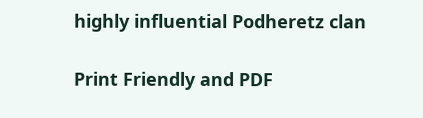highly influential Podheretz clan

Print Friendly and PDF